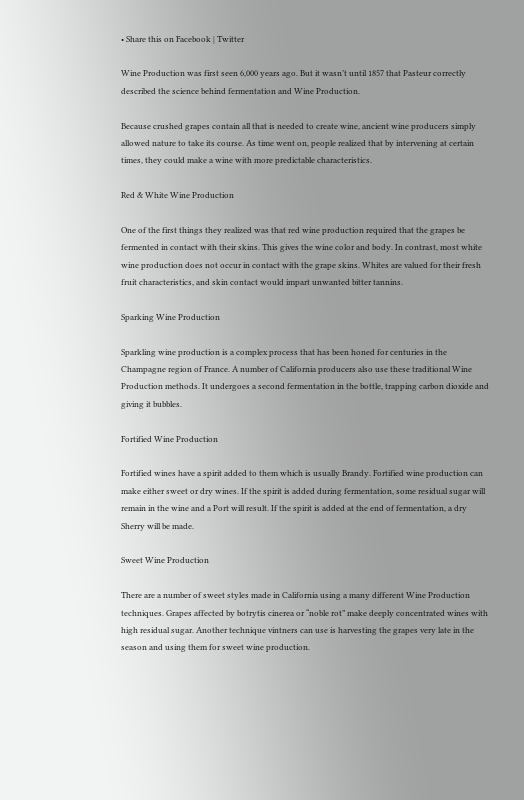• Share this on Facebook | Twitter

Wine Production was first seen 6,000 years ago. But it wasn’t until 1857 that Pasteur correctly described the science behind fermentation and Wine Production.

Because crushed grapes contain all that is needed to create wine, ancient wine producers simply allowed nature to take its course. As time went on, people realized that by intervening at certain times, they could make a wine with more predictable characteristics.

Red & White Wine Production

One of the first things they realized was that red wine production required that the grapes be fermented in contact with their skins. This gives the wine color and body. In contrast, most white wine production does not occur in contact with the grape skins. Whites are valued for their fresh fruit characteristics, and skin contact would impart unwanted bitter tannins.

Sparking Wine Production

Sparkling wine production is a complex process that has been honed for centuries in the Champagne region of France. A number of California producers also use these traditional Wine Production methods. It undergoes a second fermentation in the bottle, trapping carbon dioxide and giving it bubbles.

Fortified Wine Production

Fortified wines have a spirit added to them which is usually Brandy. Fortified wine production can make either sweet or dry wines. If the spirit is added during fermentation, some residual sugar will remain in the wine and a Port will result. If the spirit is added at the end of fermentation, a dry Sherry will be made.

Sweet Wine Production

There are a number of sweet styles made in California using a many different Wine Production techniques. Grapes affected by botrytis cinerea or “noble rot” make deeply concentrated wines with high residual sugar. Another technique vintners can use is harvesting the grapes very late in the season and using them for sweet wine production.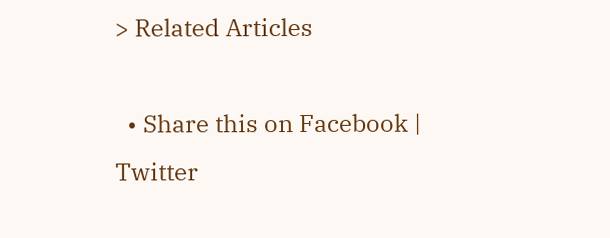> Related Articles

  • Share this on Facebook | Twitter